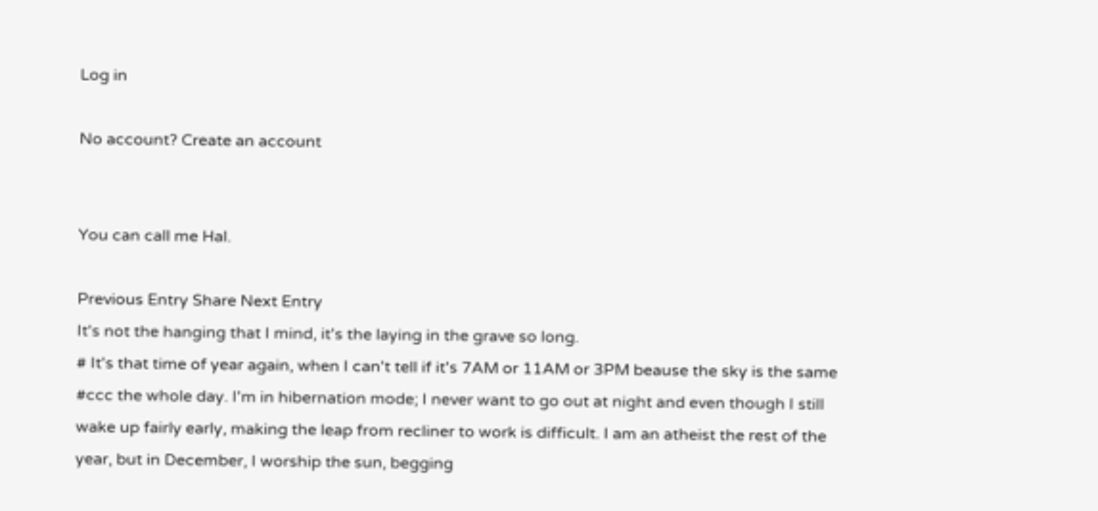Log in

No account? Create an account


You can call me Hal.

Previous Entry Share Next Entry
It's not the hanging that I mind, it's the laying in the grave so long.
# It's that time of year again, when I can't tell if it's 7AM or 11AM or 3PM beause the sky is the same #ccc the whole day. I'm in hibernation mode; I never want to go out at night and even though I still wake up fairly early, making the leap from recliner to work is difficult. I am an atheist the rest of the year, but in December, I worship the sun, begging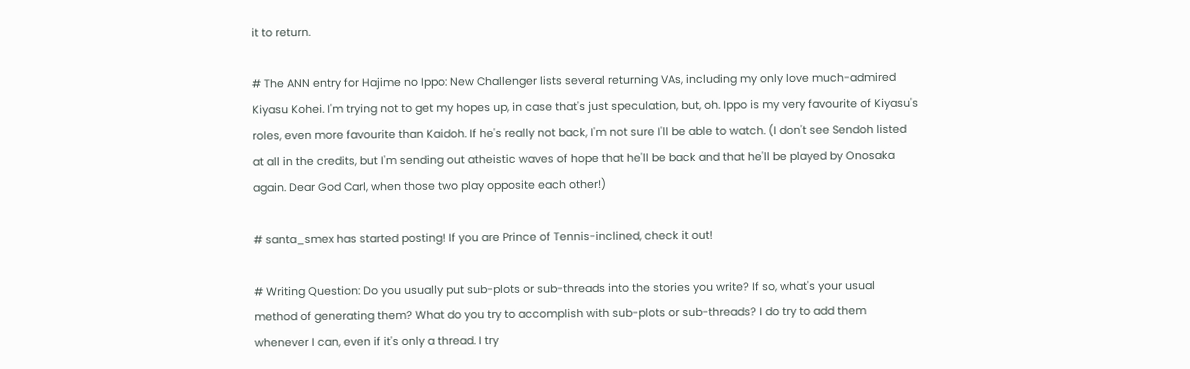it to return.

# The ANN entry for Hajime no Ippo: New Challenger lists several returning VAs, including my only love much-admired Kiyasu Kohei. I'm trying not to get my hopes up, in case that's just speculation, but, oh. Ippo is my very favourite of Kiyasu's roles, even more favourite than Kaidoh. If he's really not back, I'm not sure I'll be able to watch. (I don't see Sendoh listed at all in the credits, but I'm sending out atheistic waves of hope that he'll be back and that he'll be played by Onosaka again. Dear God Carl, when those two play opposite each other!)

# santa_smex has started posting! If you are Prince of Tennis-inclined, check it out!

# Writing Question: Do you usually put sub-plots or sub-threads into the stories you write? If so, what's your usual method of generating them? What do you try to accomplish with sub-plots or sub-threads? I do try to add them whenever I can, even if it's only a thread. I try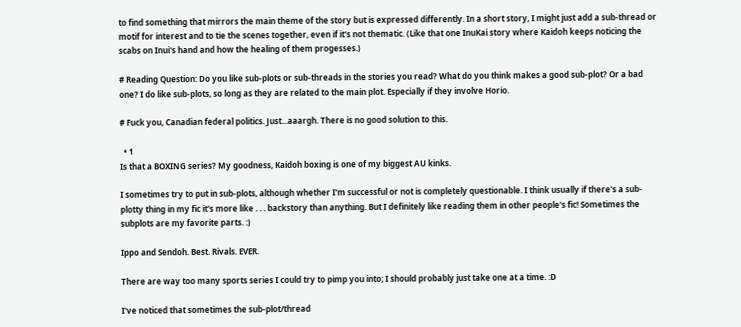to find something that mirrors the main theme of the story but is expressed differently. In a short story, I might just add a sub-thread or motif for interest and to tie the scenes together, even if it's not thematic. (Like that one InuKai story where Kaidoh keeps noticing the scabs on Inui's hand and how the healing of them progesses.)

# Reading Question: Do you like sub-plots or sub-threads in the stories you read? What do you think makes a good sub-plot? Or a bad one? I do like sub-plots, so long as they are related to the main plot. Especially if they involve Horio.

# Fuck you, Canadian federal politics. Just...aaargh. There is no good solution to this.

  • 1
Is that a BOXING series? My goodness, Kaidoh boxing is one of my biggest AU kinks.

I sometimes try to put in sub-plots, although whether I'm successful or not is completely questionable. I think usually if there's a sub-plotty thing in my fic it's more like . . . backstory than anything. But I definitely like reading them in other people's fic! Sometimes the subplots are my favorite parts. :)

Ippo and Sendoh. Best. Rivals. EVER.

There are way too many sports series I could try to pimp you into; I should probably just take one at a time. :D

I've noticed that sometimes the sub-plot/thread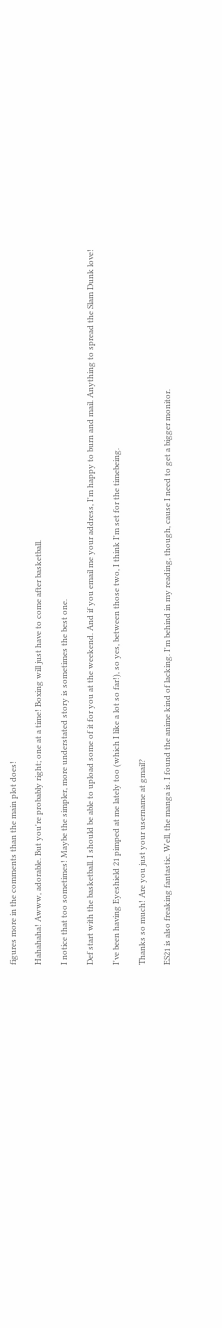figures more in the comments than the main plot does!

Hahahaha! Awww, adorable. But you're probably right; one at a time! Boxing will just have to come after basketball.

I notice that too sometimes! Maybe the simpler, more understated story is sometimes the best one.

Def start with the basketball. I should be able to upload some of it for you at the weekend. And if you email me your address, I'm happy to burn and mail. Anything to spread the Slam Dunk love!

I've been having Eyeshield 21 pimped at me lately too (which I like a lot so far!), so yes, between those two, I think I'm set for the timebeing.

Thanks so much! Are you just your username at gmail?

ES21 is also freaking fantastic. Well, the manga is. I found the anime kind of lacking. I'm behind in my reading, though, cause I need to get a bigger monitor.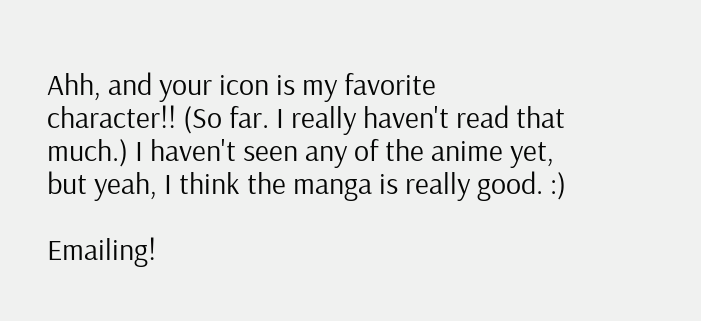Ahh, and your icon is my favorite character!! (So far. I really haven't read that much.) I haven't seen any of the anime yet, but yeah, I think the manga is really good. :)

Emailing!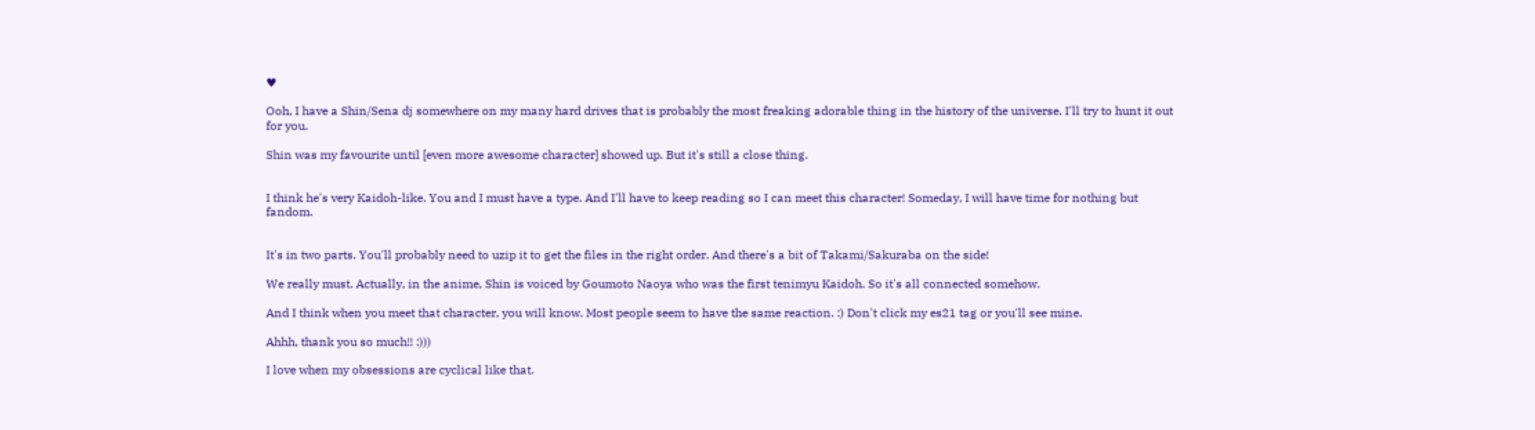♥

Ooh, I have a Shin/Sena dj somewhere on my many hard drives that is probably the most freaking adorable thing in the history of the universe. I'll try to hunt it out for you.

Shin was my favourite until [even more awesome character] showed up. But it's still a close thing.


I think he's very Kaidoh-like. You and I must have a type. And I'll have to keep reading so I can meet this character! Someday, I will have time for nothing but fandom.


It's in two parts. You'll probably need to uzip it to get the files in the right order. And there's a bit of Takami/Sakuraba on the side!

We really must. Actually, in the anime, Shin is voiced by Goumoto Naoya who was the first tenimyu Kaidoh. So it's all connected somehow.

And I think when you meet that character, you will know. Most people seem to have the same reaction. :) Don't click my es21 tag or you'll see mine.

Ahhh, thank you so much!! :)))

I love when my obsessions are cyclical like that.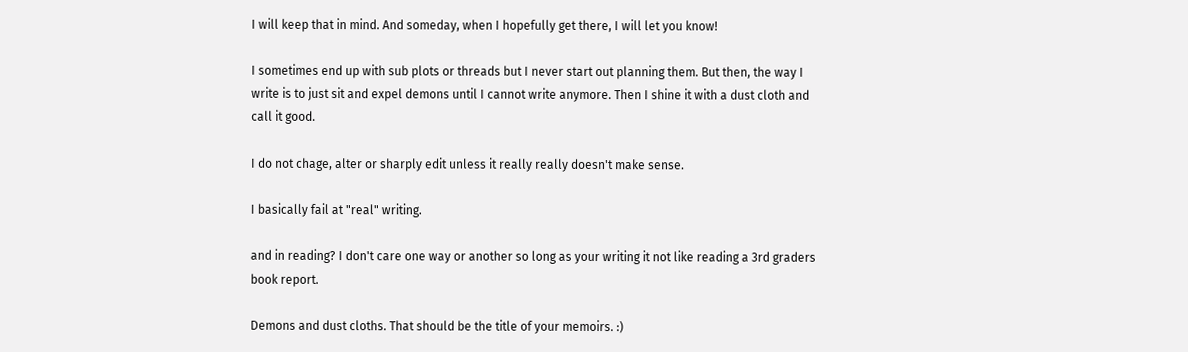I will keep that in mind. And someday, when I hopefully get there, I will let you know!

I sometimes end up with sub plots or threads but I never start out planning them. But then, the way I write is to just sit and expel demons until I cannot write anymore. Then I shine it with a dust cloth and call it good.

I do not chage, alter or sharply edit unless it really really doesn't make sense.

I basically fail at "real" writing.

and in reading? I don't care one way or another so long as your writing it not like reading a 3rd graders book report.

Demons and dust cloths. That should be the title of your memoirs. :)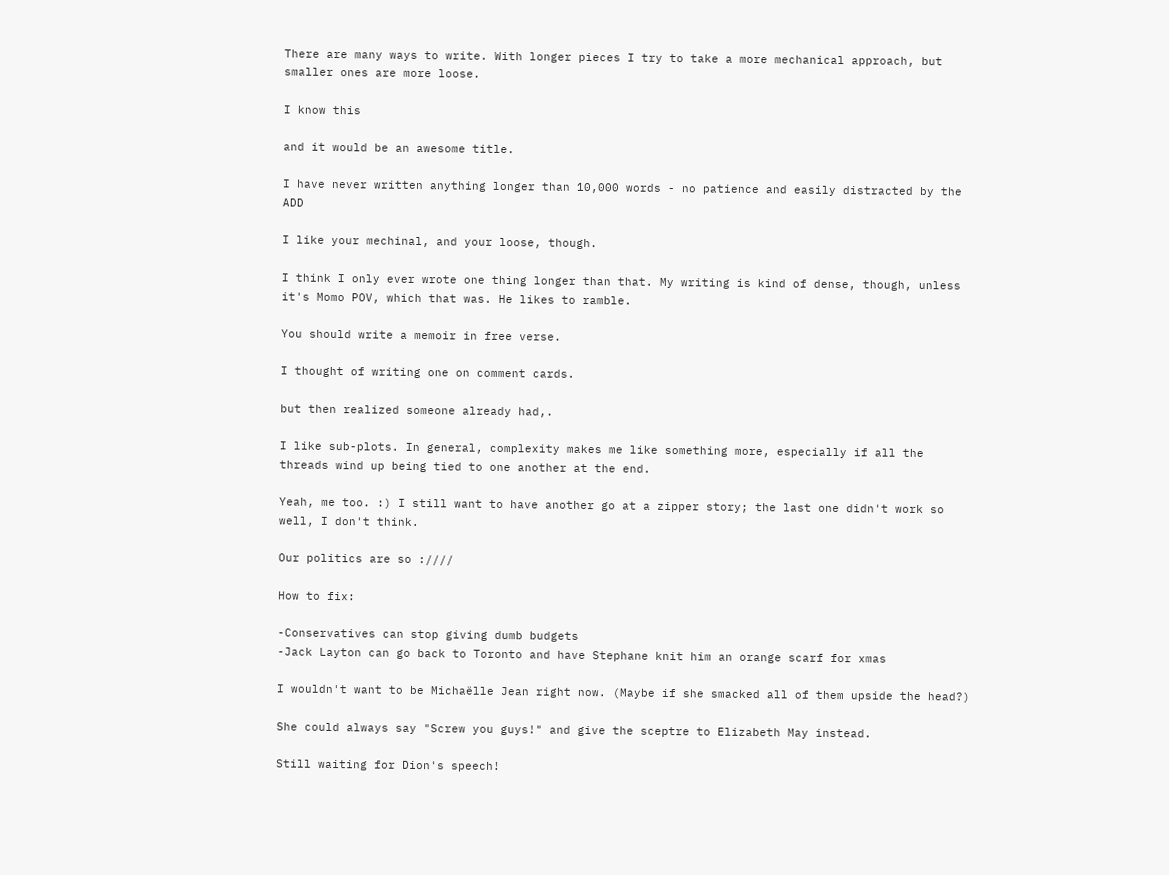There are many ways to write. With longer pieces I try to take a more mechanical approach, but smaller ones are more loose.

I know this

and it would be an awesome title.

I have never written anything longer than 10,000 words - no patience and easily distracted by the ADD

I like your mechinal, and your loose, though.

I think I only ever wrote one thing longer than that. My writing is kind of dense, though, unless it's Momo POV, which that was. He likes to ramble.

You should write a memoir in free verse.

I thought of writing one on comment cards.

but then realized someone already had,.

I like sub-plots. In general, complexity makes me like something more, especially if all the threads wind up being tied to one another at the end.

Yeah, me too. :) I still want to have another go at a zipper story; the last one didn't work so well, I don't think.

Our politics are so :////

How to fix:

-Conservatives can stop giving dumb budgets
-Jack Layton can go back to Toronto and have Stephane knit him an orange scarf for xmas

I wouldn't want to be Michaëlle Jean right now. (Maybe if she smacked all of them upside the head?)

She could always say "Screw you guys!" and give the sceptre to Elizabeth May instead.

Still waiting for Dion's speech!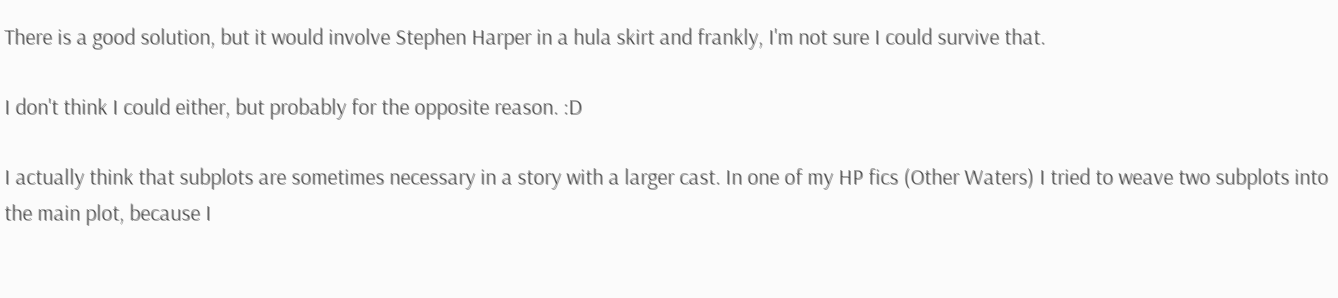There is a good solution, but it would involve Stephen Harper in a hula skirt and frankly, I'm not sure I could survive that.

I don't think I could either, but probably for the opposite reason. :D

I actually think that subplots are sometimes necessary in a story with a larger cast. In one of my HP fics (Other Waters) I tried to weave two subplots into the main plot, because I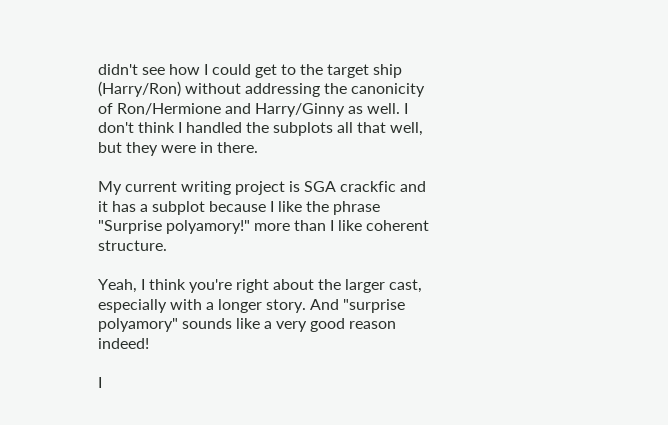didn't see how I could get to the target ship (Harry/Ron) without addressing the canonicity of Ron/Hermione and Harry/Ginny as well. I don't think I handled the subplots all that well, but they were in there.

My current writing project is SGA crackfic and it has a subplot because I like the phrase "Surprise polyamory!" more than I like coherent structure.

Yeah, I think you're right about the larger cast, especially with a longer story. And "surprise polyamory" sounds like a very good reason indeed!

I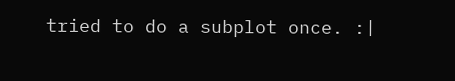tried to do a subplot once. :|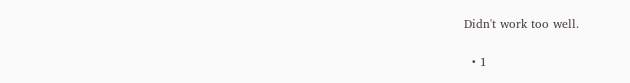Didn't work too well.

  • 1